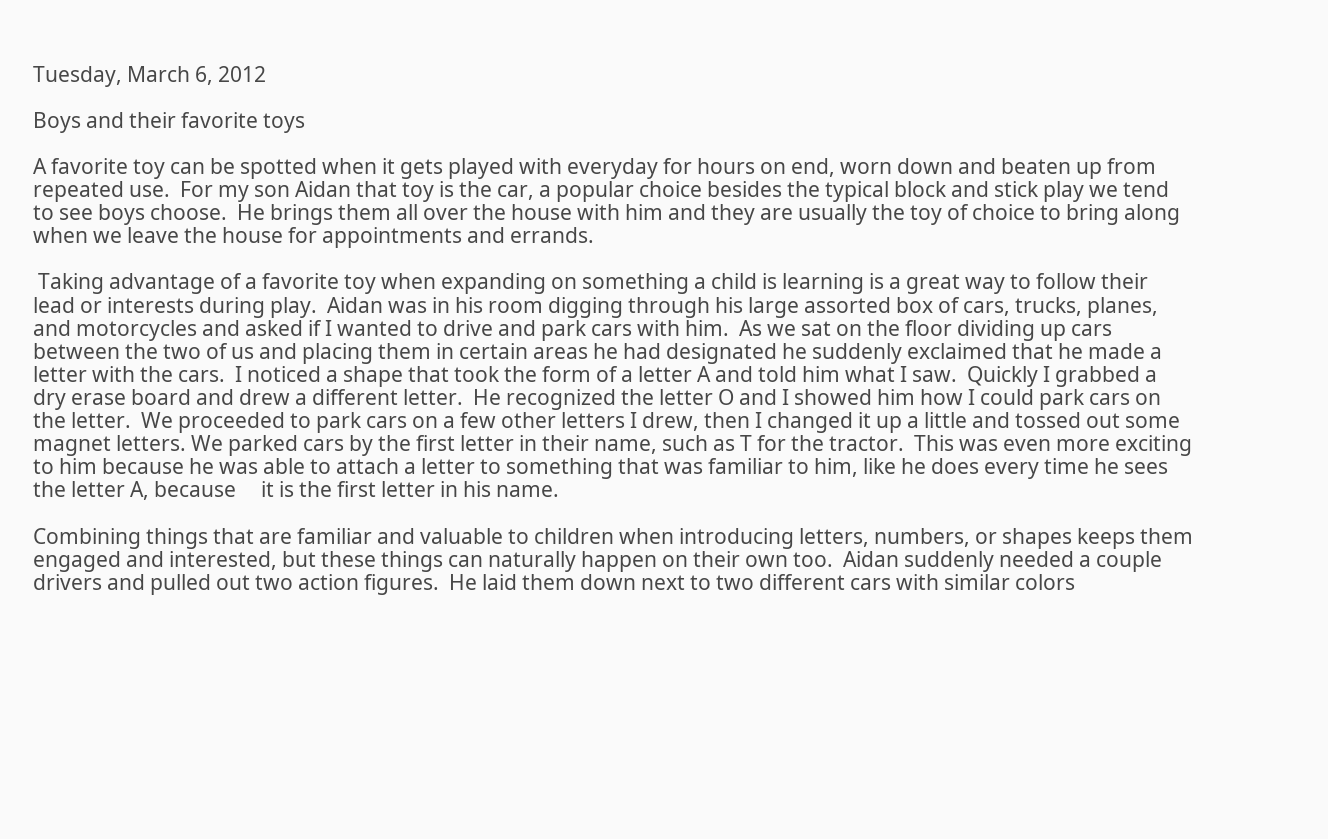Tuesday, March 6, 2012

Boys and their favorite toys

A favorite toy can be spotted when it gets played with everyday for hours on end, worn down and beaten up from repeated use.  For my son Aidan that toy is the car, a popular choice besides the typical block and stick play we tend to see boys choose.  He brings them all over the house with him and they are usually the toy of choice to bring along when we leave the house for appointments and errands.

 Taking advantage of a favorite toy when expanding on something a child is learning is a great way to follow their lead or interests during play.  Aidan was in his room digging through his large assorted box of cars, trucks, planes, and motorcycles and asked if I wanted to drive and park cars with him.  As we sat on the floor dividing up cars between the two of us and placing them in certain areas he had designated he suddenly exclaimed that he made a letter with the cars.  I noticed a shape that took the form of a letter A and told him what I saw.  Quickly I grabbed a dry erase board and drew a different letter.  He recognized the letter O and I showed him how I could park cars on the letter.  We proceeded to park cars on a few other letters I drew, then I changed it up a little and tossed out some magnet letters. We parked cars by the first letter in their name, such as T for the tractor.  This was even more exciting to him because he was able to attach a letter to something that was familiar to him, like he does every time he sees the letter A, because     it is the first letter in his name.

Combining things that are familiar and valuable to children when introducing letters, numbers, or shapes keeps them engaged and interested, but these things can naturally happen on their own too.  Aidan suddenly needed a couple drivers and pulled out two action figures.  He laid them down next to two different cars with similar colors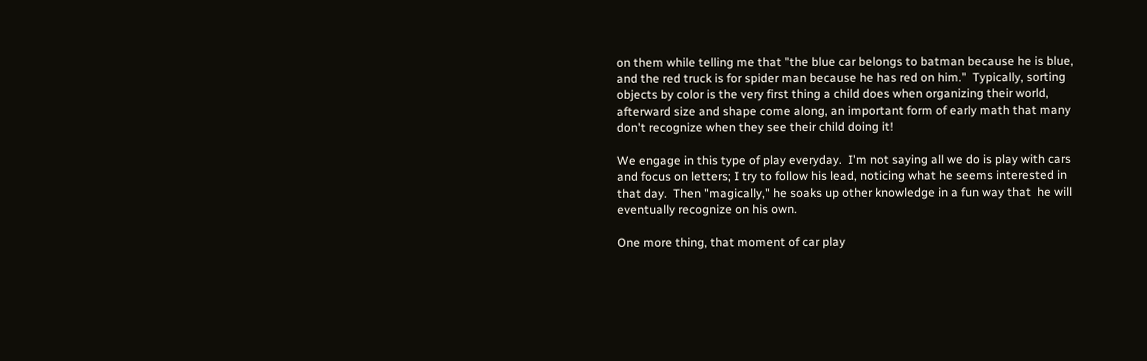on them while telling me that "the blue car belongs to batman because he is blue, and the red truck is for spider man because he has red on him."  Typically, sorting objects by color is the very first thing a child does when organizing their world, afterward size and shape come along, an important form of early math that many don't recognize when they see their child doing it!

We engage in this type of play everyday.  I'm not saying all we do is play with cars and focus on letters; I try to follow his lead, noticing what he seems interested in that day.  Then "magically," he soaks up other knowledge in a fun way that  he will eventually recognize on his own.

One more thing, that moment of car play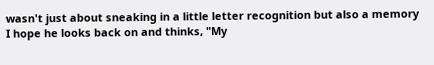wasn't just about sneaking in a little letter recognition but also a memory I hope he looks back on and thinks, "My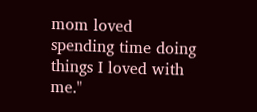mom loved spending time doing things I loved with me."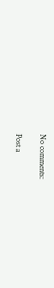No comments:

Post a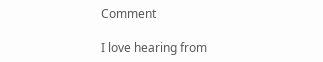Comment

I love hearing from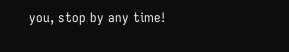you, stop by any time!